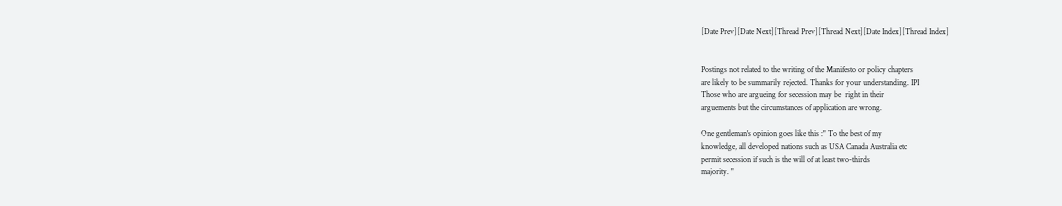[Date Prev][Date Next][Thread Prev][Thread Next][Date Index][Thread Index]


Postings not related to the writing of the Manifesto or policy chapters
are likely to be summarily rejected. Thanks for your understanding. IPI
Those who are argueing for secession may be  right in their
arguements but the circumstances of application are wrong.

One gentleman's opinion goes like this :" To the best of my
knowledge, all developed nations such as USA Canada Australia etc
permit secession if such is the will of at least two-thirds
majority. "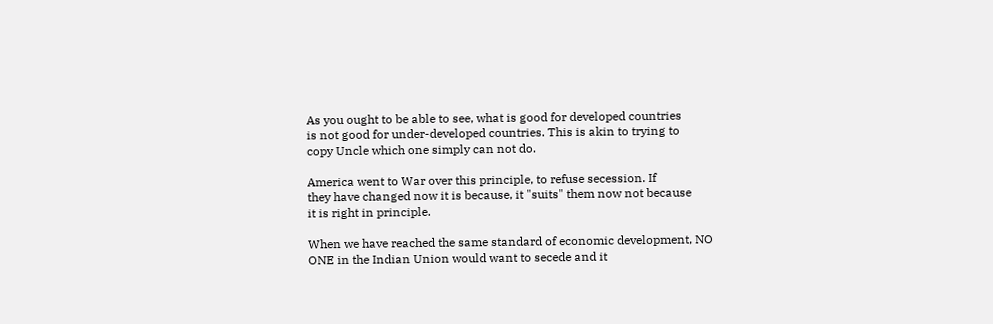As you ought to be able to see, what is good for developed countries
is not good for under-developed countries. This is akin to trying to
copy Uncle which one simply can not do.

America went to War over this principle, to refuse secession. If
they have changed now it is because, it "suits" them now not because
it is right in principle.

When we have reached the same standard of economic development, NO
ONE in the Indian Union would want to secede and it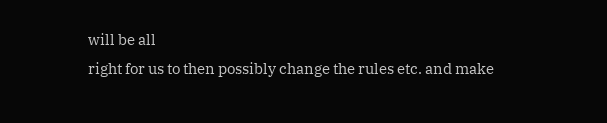will be all
right for us to then possibly change the rules etc. and make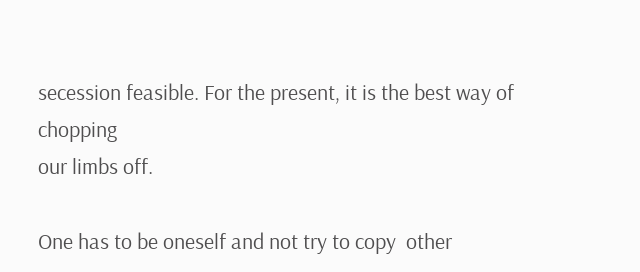secession feasible. For the present, it is the best way of chopping
our limbs off.

One has to be oneself and not try to copy  other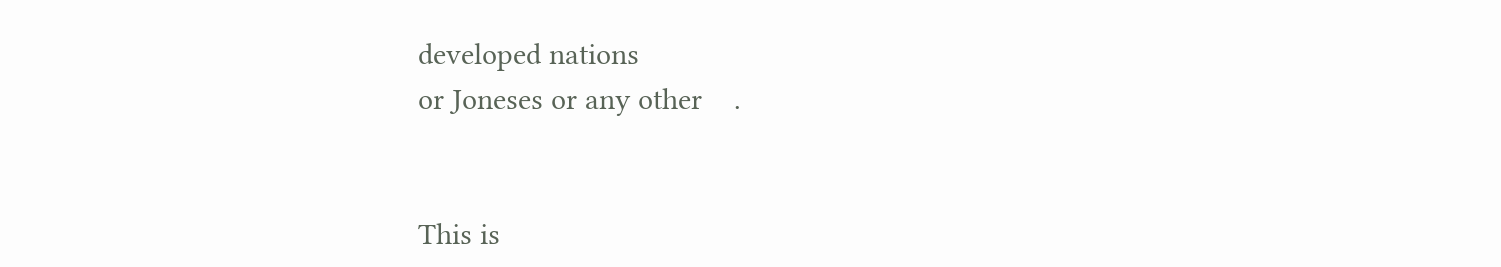developed nations
or Joneses or any other    .


This is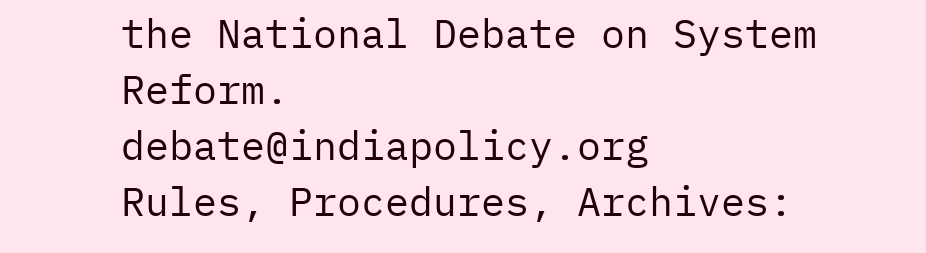the National Debate on System Reform.       debate@indiapolicy.org
Rules, Procedures, Archives: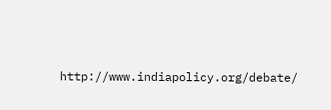http://www.indiapolicy.org/debate/